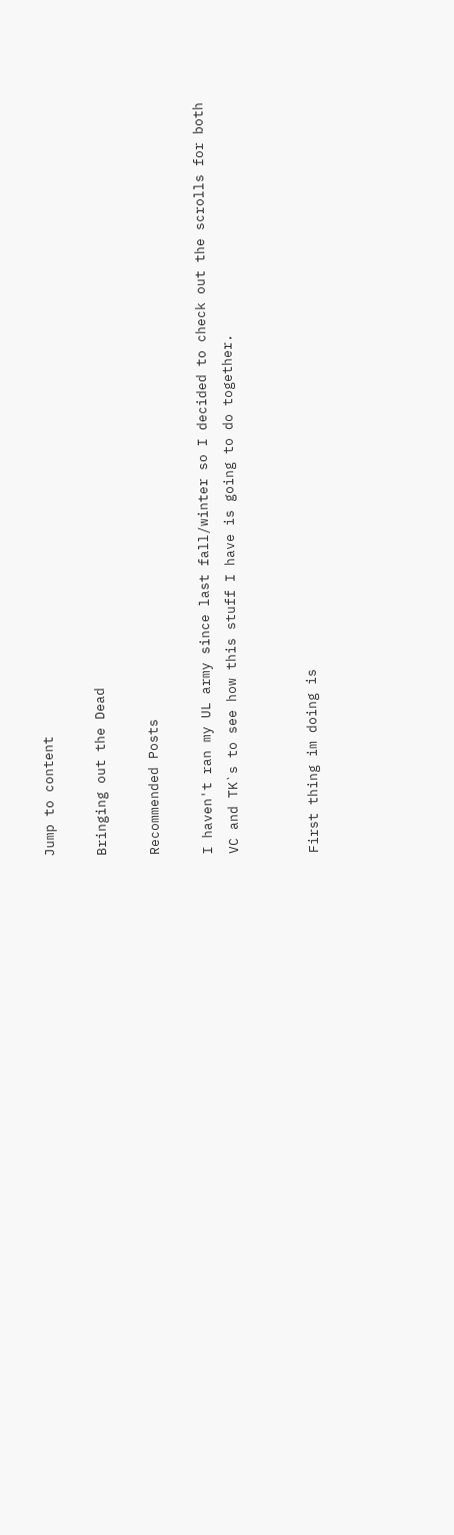Jump to content

Bringing out the Dead

Recommended Posts

I haven't ran my UL army since last fall/winter so I decided to check out the scrolls for both VC and TK`s to see how this stuff I have is going to do together.


First thing im doing is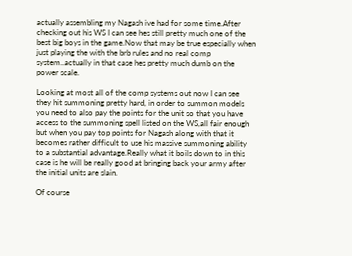actually assembling my Nagash ive had for some time.After checking out his WS I can see hes still pretty much one of the best big boys in the game.Now that may be true especially when just playing the with the brb rules and no real comp system..actually in that case hes pretty much dumb on the power scale.

Looking at most all of the comp systems out now I can see they hit summoning pretty hard, in order to summon models you need to also pay the points for the unit so that you have access to the summoning spell listed on the WS,all fair enough but when you pay top points for Nagash along with that it becomes rather difficult to use his massive summoning ability to a substantial advantage.Really what it boils down to in this case is he will be really good at bringing back your army after the initial units are slain.

Of course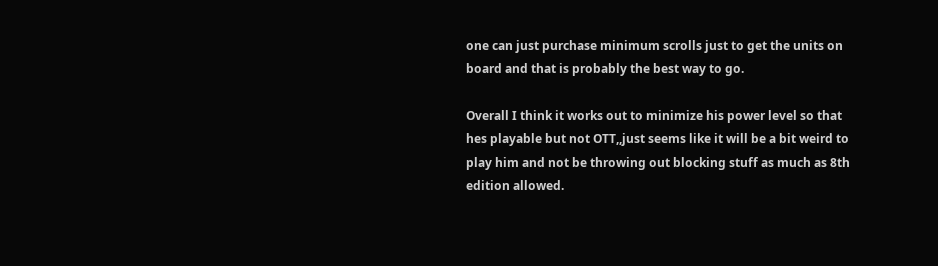one can just purchase minimum scrolls just to get the units on board and that is probably the best way to go.

Overall I think it works out to minimize his power level so that hes playable but not OTT,,just seems like it will be a bit weird to play him and not be throwing out blocking stuff as much as 8th edition allowed.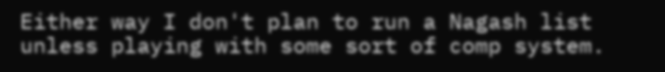Either way I don't plan to run a Nagash list unless playing with some sort of comp system.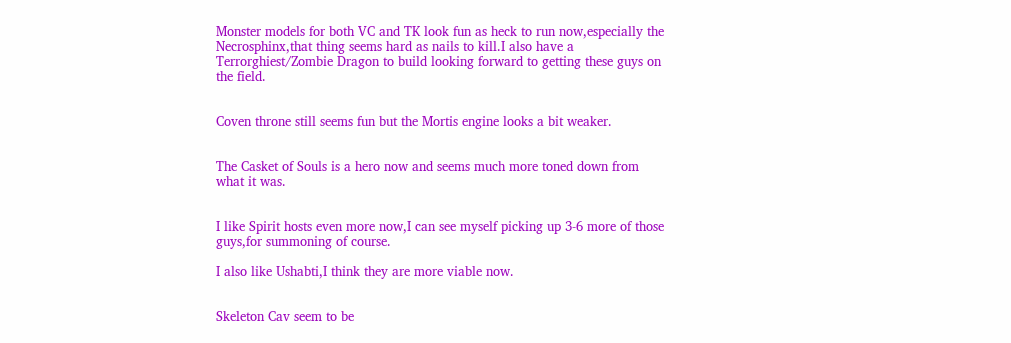Monster models for both VC and TK look fun as heck to run now,especially the Necrosphinx,that thing seems hard as nails to kill.I also have a Terrorghiest/Zombie Dragon to build looking forward to getting these guys on the field.


Coven throne still seems fun but the Mortis engine looks a bit weaker.


The Casket of Souls is a hero now and seems much more toned down from what it was.


I like Spirit hosts even more now,I can see myself picking up 3-6 more of those guys,for summoning of course.

I also like Ushabti,I think they are more viable now.


Skeleton Cav seem to be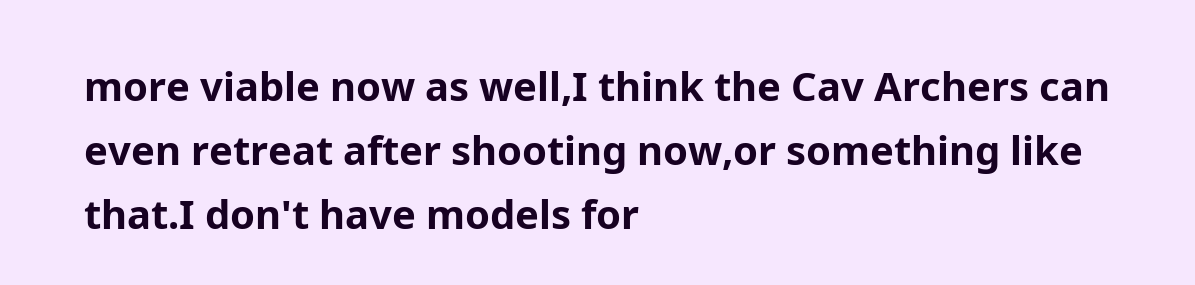more viable now as well,I think the Cav Archers can even retreat after shooting now,or something like that.I don't have models for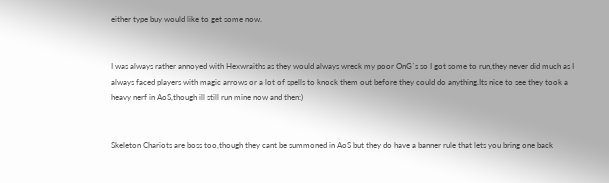either type buy would like to get some now.


I was always rather annoyed with Hexwraiths as they would always wreck my poor OnG`s so I got some to run,they never did much as I always faced players with magic arrows or a lot of spells to knock them out before they could do anything.Its nice to see they took a heavy nerf in AoS,though ill still run mine now and then:)


Skeleton Chariots are boss too,though they cant be summoned in AoS but they do have a banner rule that lets you bring one back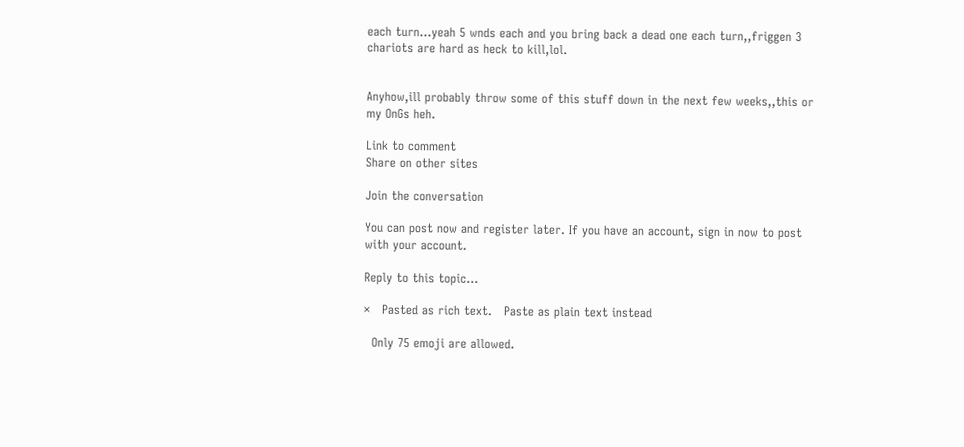each turn...yeah 5 wnds each and you bring back a dead one each turn,,friggen 3 chariots are hard as heck to kill,lol.


Anyhow,ill probably throw some of this stuff down in the next few weeks,,this or my OnGs heh.

Link to comment
Share on other sites

Join the conversation

You can post now and register later. If you have an account, sign in now to post with your account.

Reply to this topic...

×   Pasted as rich text.   Paste as plain text instead

  Only 75 emoji are allowed.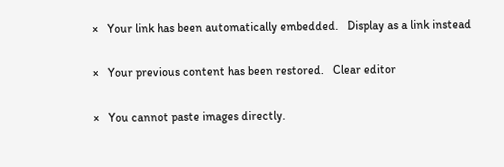×   Your link has been automatically embedded.   Display as a link instead

×   Your previous content has been restored.   Clear editor

×   You cannot paste images directly.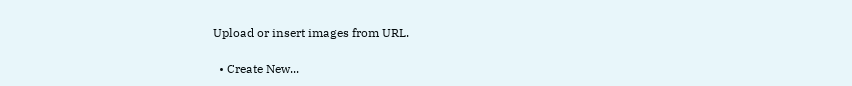Upload or insert images from URL.

  • Create New...